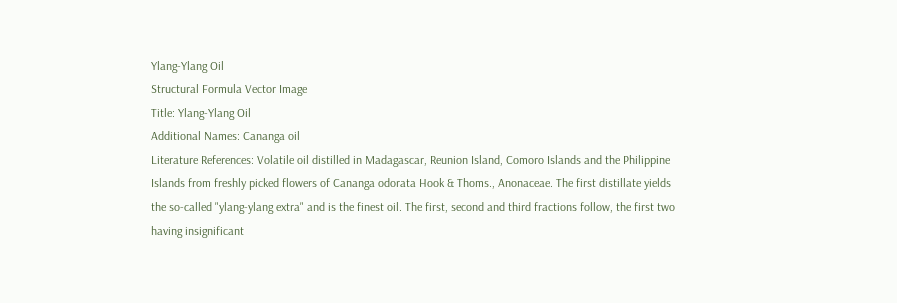Ylang-Ylang Oil
Structural Formula Vector Image
Title: Ylang-Ylang Oil
Additional Names: Cananga oil
Literature References: Volatile oil distilled in Madagascar, Reunion Island, Comoro Islands and the Philippine Islands from freshly picked flowers of Cananga odorata Hook & Thoms., Anonaceae. The first distillate yields the so-called "ylang-ylang extra" and is the finest oil. The first, second and third fractions follow, the first two having insignificant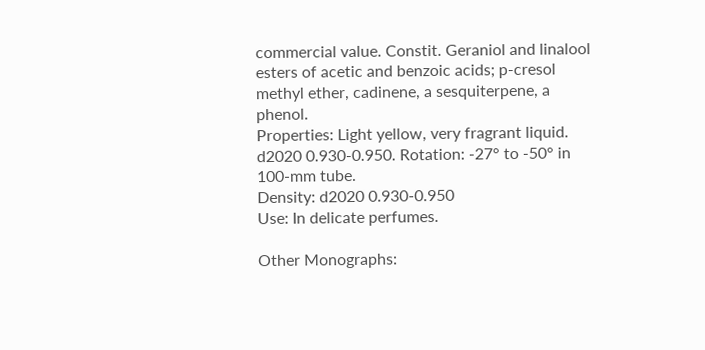commercial value. Constit. Geraniol and linalool esters of acetic and benzoic acids; p-cresol methyl ether, cadinene, a sesquiterpene, a phenol.
Properties: Light yellow, very fragrant liquid. d2020 0.930-0.950. Rotation: -27° to -50° in 100-mm tube.
Density: d2020 0.930-0.950
Use: In delicate perfumes.

Other Monographs: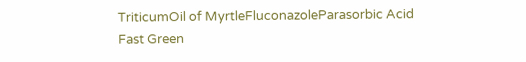TriticumOil of MyrtleFluconazoleParasorbic Acid
Fast Green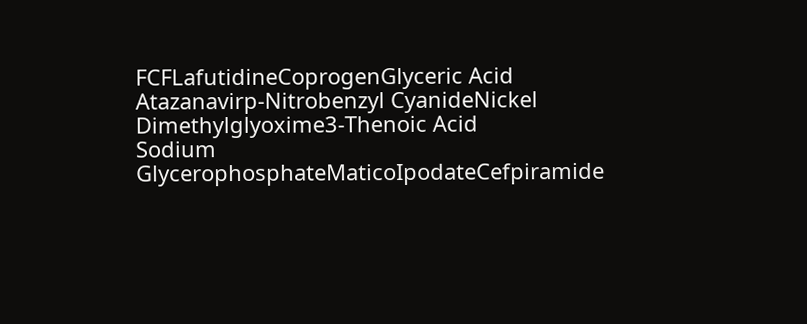FCFLafutidineCoprogenGlyceric Acid
Atazanavirp-Nitrobenzyl CyanideNickel Dimethylglyoxime3-Thenoic Acid
Sodium GlycerophosphateMaticoIpodateCefpiramide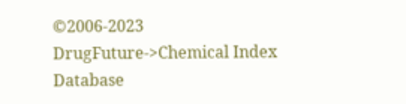©2006-2023 DrugFuture->Chemical Index Database